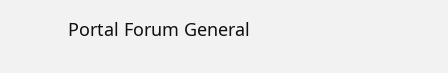Portal Forum General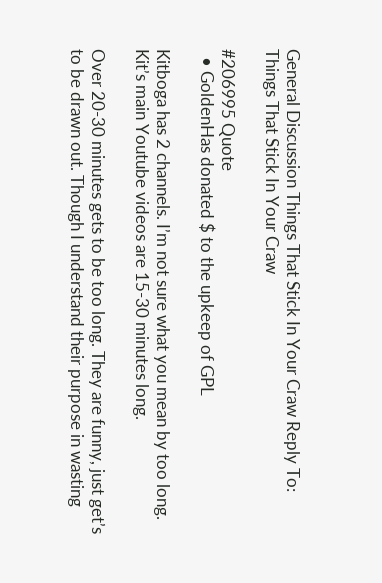General Discussion Things That Stick In Your Craw Reply To: Things That Stick In Your Craw

#206995 Quote
  • GoldenHas donated $ to the upkeep of GPL

Kitboga has 2 channels. I’m not sure what you mean by too long. Kit’s main Youtube videos are 15-30 minutes long.

Over 20-30 minutes gets to be too long. They are funny, just get’s to be drawn out. Though I understand their purpose in wasting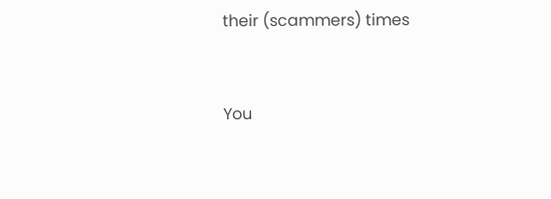their (scammers) times


You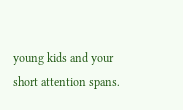young kids and your short attention spans.